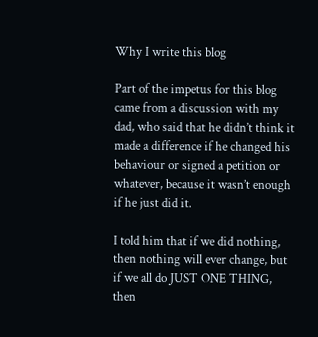Why I write this blog

Part of the impetus for this blog came from a discussion with my dad, who said that he didn’t think it made a difference if he changed his behaviour or signed a petition or whatever, because it wasn’t enough if he just did it.

I told him that if we did nothing, then nothing will ever change, but if we all do JUST ONE THING, then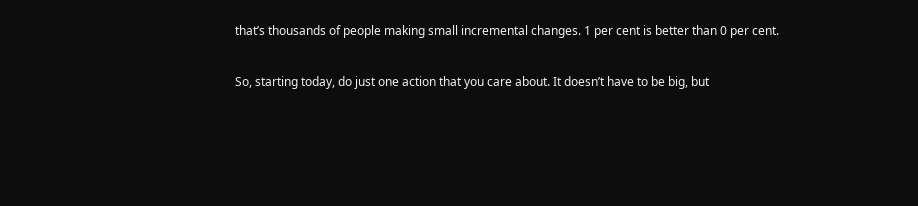that’s thousands of people making small incremental changes. 1 per cent is better than 0 per cent.

So, starting today, do just one action that you care about. It doesn’t have to be big, but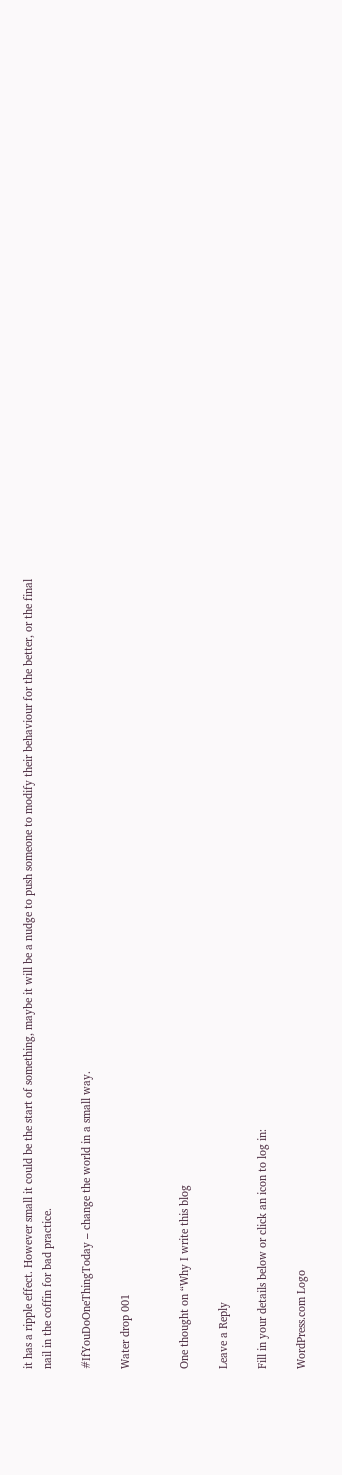it has a ripple effect. However small it could be the start of something, maybe it will be a nudge to push someone to modify their behaviour for the better, or the final nail in the coffin for bad practice.

#IfYouDoOneThingToday – change the world in a small way.

Water drop 001


One thought on “Why I write this blog

Leave a Reply

Fill in your details below or click an icon to log in:

WordPress.com Logo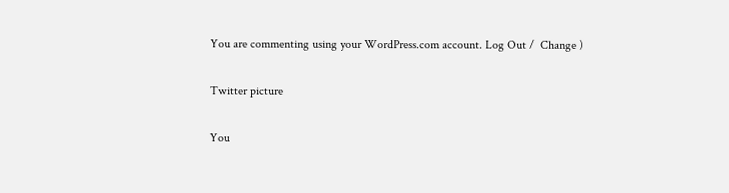You are commenting using your WordPress.com account. Log Out /  Change )

Twitter picture

You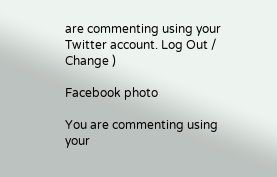are commenting using your Twitter account. Log Out /  Change )

Facebook photo

You are commenting using your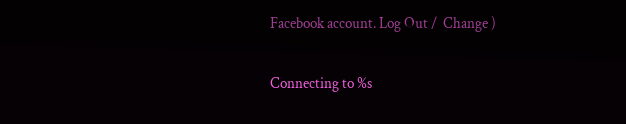Facebook account. Log Out /  Change )

Connecting to %s